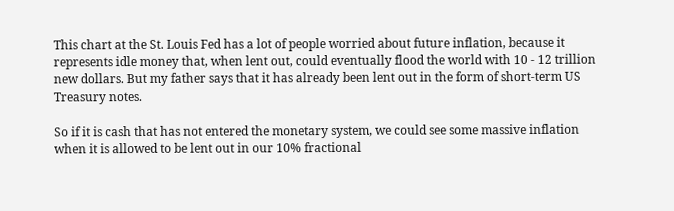This chart at the St. Louis Fed has a lot of people worried about future inflation, because it represents idle money that, when lent out, could eventually flood the world with 10 - 12 trillion new dollars. But my father says that it has already been lent out in the form of short-term US Treasury notes.

So if it is cash that has not entered the monetary system, we could see some massive inflation when it is allowed to be lent out in our 10% fractional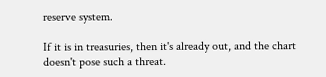reserve system.

If it is in treasuries, then it's already out, and the chart doesn't pose such a threat.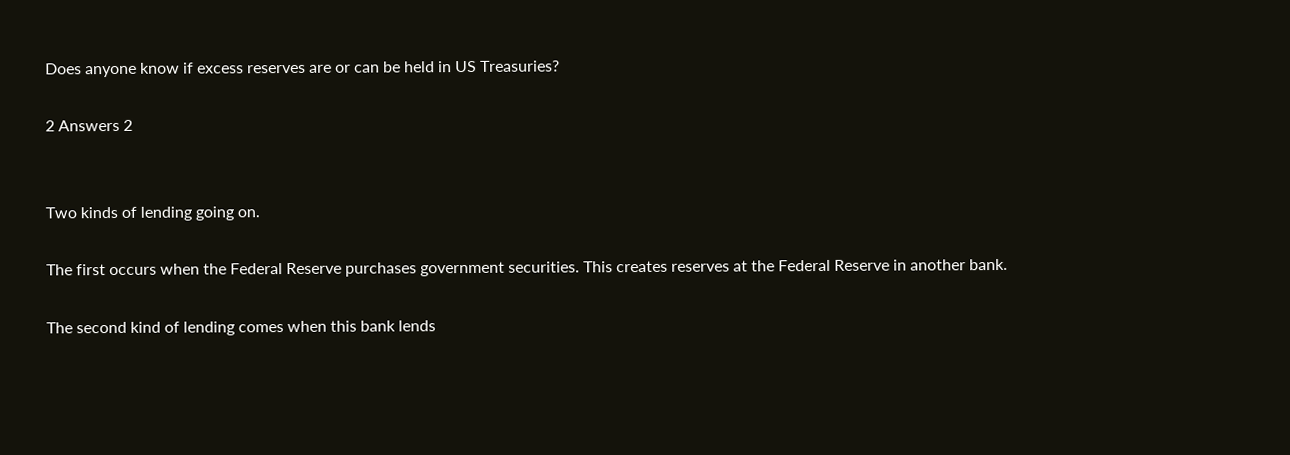Does anyone know if excess reserves are or can be held in US Treasuries?

2 Answers 2


Two kinds of lending going on.

The first occurs when the Federal Reserve purchases government securities. This creates reserves at the Federal Reserve in another bank.

The second kind of lending comes when this bank lends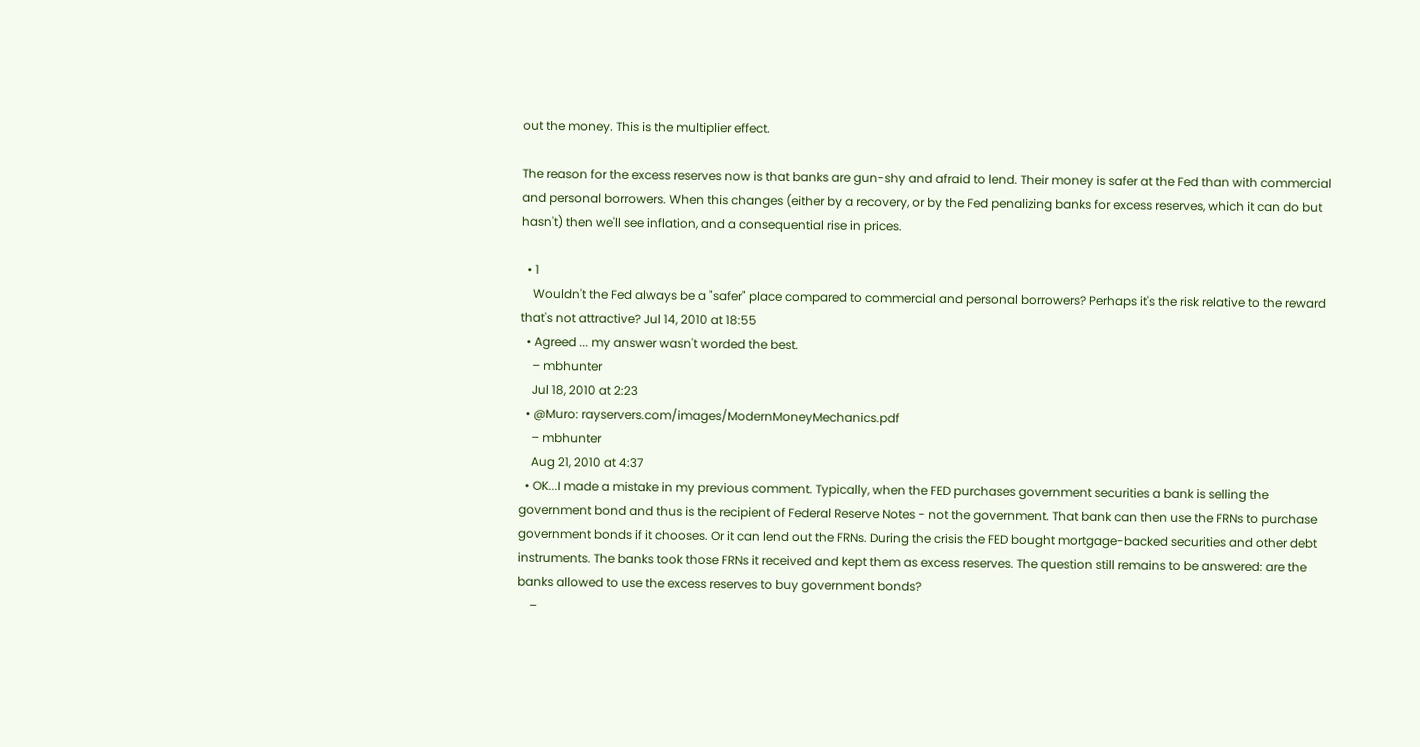out the money. This is the multiplier effect.

The reason for the excess reserves now is that banks are gun-shy and afraid to lend. Their money is safer at the Fed than with commercial and personal borrowers. When this changes (either by a recovery, or by the Fed penalizing banks for excess reserves, which it can do but hasn't) then we'll see inflation, and a consequential rise in prices.

  • 1
    Wouldn't the Fed always be a "safer" place compared to commercial and personal borrowers? Perhaps it's the risk relative to the reward that's not attractive? Jul 14, 2010 at 18:55
  • Agreed ... my answer wasn't worded the best.
    – mbhunter
    Jul 18, 2010 at 2:23
  • @Muro: rayservers.com/images/ModernMoneyMechanics.pdf
    – mbhunter
    Aug 21, 2010 at 4:37
  • OK...I made a mistake in my previous comment. Typically, when the FED purchases government securities a bank is selling the government bond and thus is the recipient of Federal Reserve Notes - not the government. That bank can then use the FRNs to purchase government bonds if it chooses. Or it can lend out the FRNs. During the crisis the FED bought mortgage-backed securities and other debt instruments. The banks took those FRNs it received and kept them as excess reserves. The question still remains to be answered: are the banks allowed to use the excess reserves to buy government bonds?
    –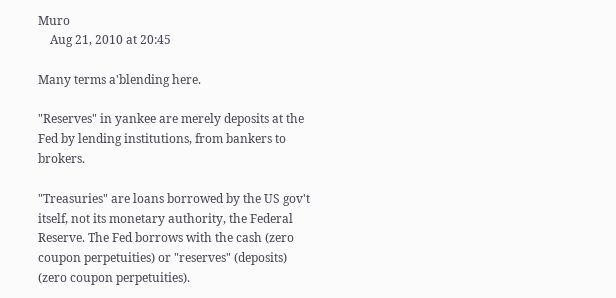Muro
    Aug 21, 2010 at 20:45

Many terms a'blending here.

"Reserves" in yankee are merely deposits at the Fed by lending institutions, from bankers to brokers.

"Treasuries" are loans borrowed by the US gov't itself, not its monetary authority, the Federal Reserve. The Fed borrows with the cash (zero coupon perpetuities) or "reserves" (deposits) (zero coupon perpetuities).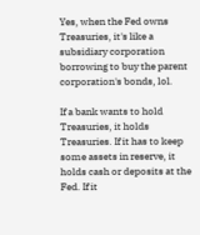Yes, when the Fed owns Treasuries, it's like a subsidiary corporation borrowing to buy the parent corporation's bonds, lol.

If a bank wants to hold Treasuries, it holds Treasuries. If it has to keep some assets in reserve, it holds cash or deposits at the Fed. If it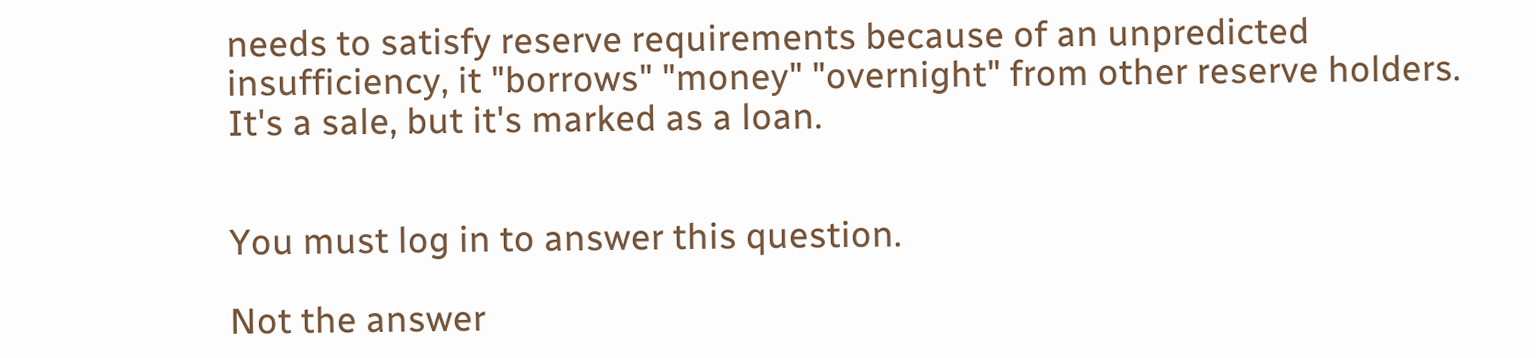needs to satisfy reserve requirements because of an unpredicted insufficiency, it "borrows" "money" "overnight" from other reserve holders. It's a sale, but it's marked as a loan.


You must log in to answer this question.

Not the answer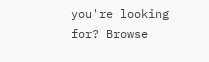you're looking for? Browse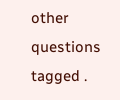other questions tagged .